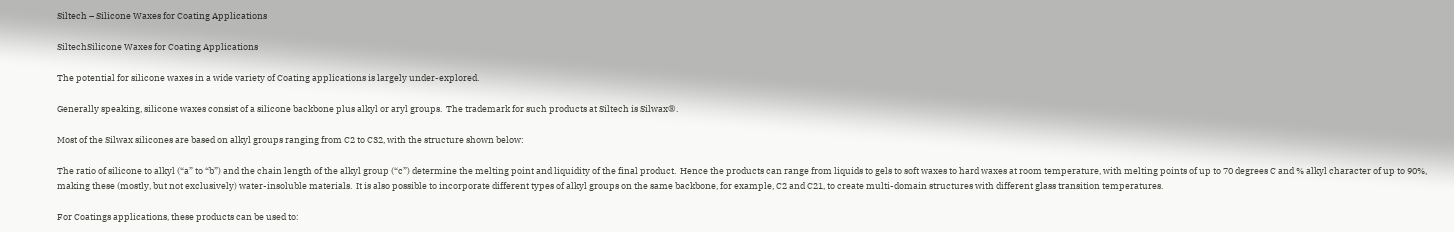Siltech – Silicone Waxes for Coating Applications

SiltechSilicone Waxes for Coating Applications

The potential for silicone waxes in a wide variety of Coating applications is largely under-explored.

Generally speaking, silicone waxes consist of a silicone backbone plus alkyl or aryl groups.  The trademark for such products at Siltech is Silwax®.

Most of the Silwax silicones are based on alkyl groups ranging from C2 to C32, with the structure shown below:

The ratio of silicone to alkyl (“a” to “b”) and the chain length of the alkyl group (“c”) determine the melting point and liquidity of the final product.  Hence the products can range from liquids to gels to soft waxes to hard waxes at room temperature, with melting points of up to 70 degrees C and % alkyl character of up to 90%, making these (mostly, but not exclusively) water-insoluble materials.  It is also possible to incorporate different types of alkyl groups on the same backbone, for example, C2 and C21, to create multi-domain structures with different glass transition temperatures.

For Coatings applications, these products can be used to: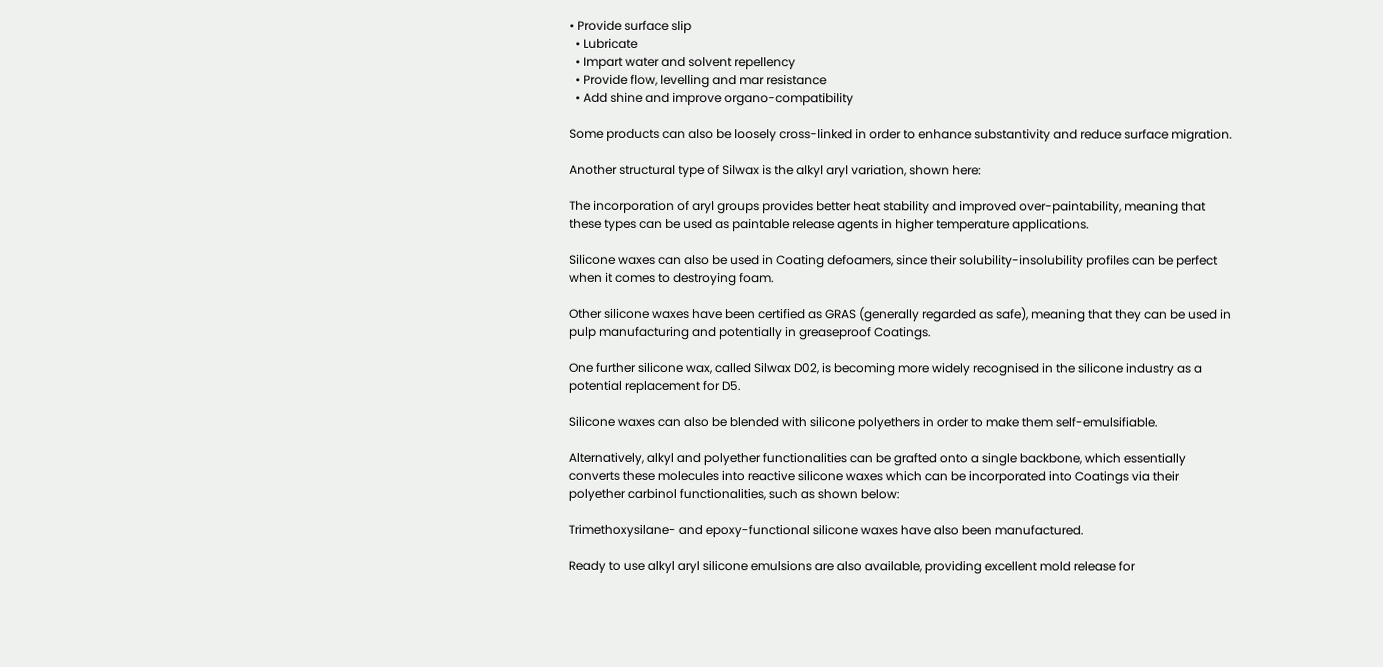• Provide surface slip
  • Lubricate
  • Impart water and solvent repellency
  • Provide flow, levelling and mar resistance
  • Add shine and improve organo-compatibility

Some products can also be loosely cross-linked in order to enhance substantivity and reduce surface migration.

Another structural type of Silwax is the alkyl aryl variation, shown here:

The incorporation of aryl groups provides better heat stability and improved over-paintability, meaning that these types can be used as paintable release agents in higher temperature applications.

Silicone waxes can also be used in Coating defoamers, since their solubility-insolubility profiles can be perfect when it comes to destroying foam.

Other silicone waxes have been certified as GRAS (generally regarded as safe), meaning that they can be used in pulp manufacturing and potentially in greaseproof Coatings.

One further silicone wax, called Silwax D02, is becoming more widely recognised in the silicone industry as a potential replacement for D5.

Silicone waxes can also be blended with silicone polyethers in order to make them self-emulsifiable.

Alternatively, alkyl and polyether functionalities can be grafted onto a single backbone, which essentially converts these molecules into reactive silicone waxes which can be incorporated into Coatings via their polyether carbinol functionalities, such as shown below:

Trimethoxysilane- and epoxy-functional silicone waxes have also been manufactured.

Ready to use alkyl aryl silicone emulsions are also available, providing excellent mold release for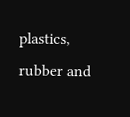plastics, rubber and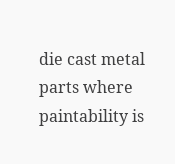die cast metal parts where paintability is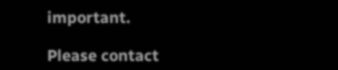important.

Please contact